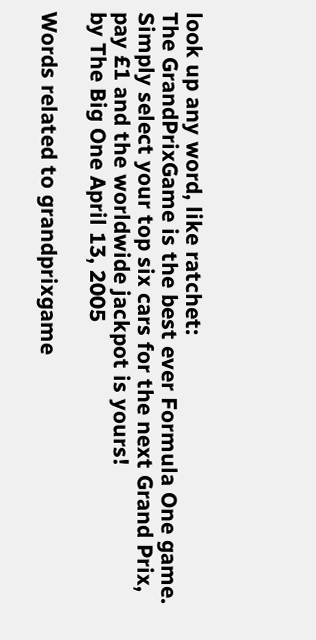look up any word, like ratchet:
The GrandPrixGame is the best ever Formula One game. Simply select your top six cars for the next Grand Prix, pay £1 and the worldwide jackpot is yours!
by The Big One April 13, 2005

Words related to grandprixgame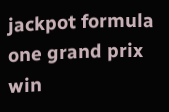jackpot formula one grand prix win